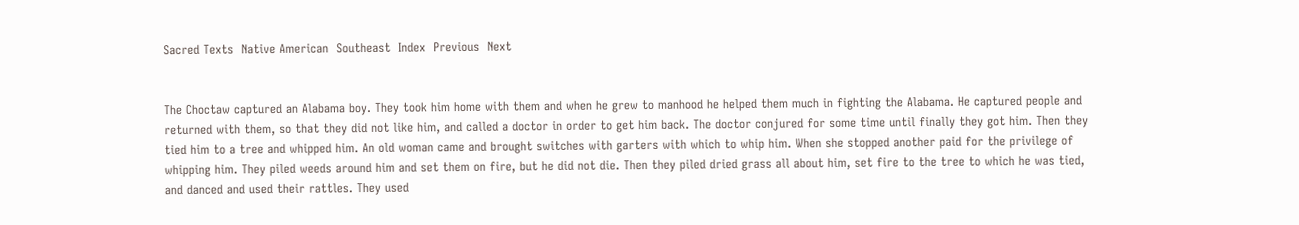Sacred Texts  Native American  Southeast  Index  Previous  Next


The Choctaw captured an Alabama boy. They took him home with them and when he grew to manhood he helped them much in fighting the Alabama. He captured people and returned with them, so that they did not like him, and called a doctor in order to get him back. The doctor conjured for some time until finally they got him. Then they tied him to a tree and whipped him. An old woman came and brought switches with garters with which to whip him. When she stopped another paid for the privilege of whipping him. They piled weeds around him and set them on fire, but he did not die. Then they piled dried grass all about him, set fire to the tree to which he was tied, and danced and used their rattles. They used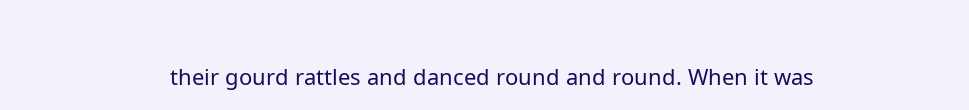their gourd rattles and danced round and round. When it was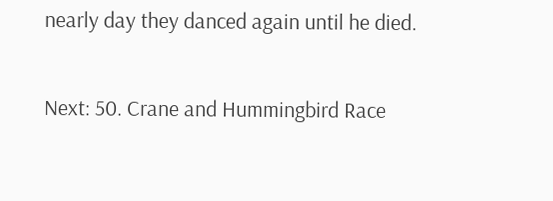nearly day they danced again until he died.

Next: 50. Crane and Hummingbird Race